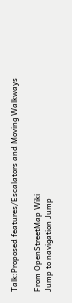Talk:Proposed features/Escalators and Moving Walkways

From OpenStreetMap Wiki
Jump to navigation Jump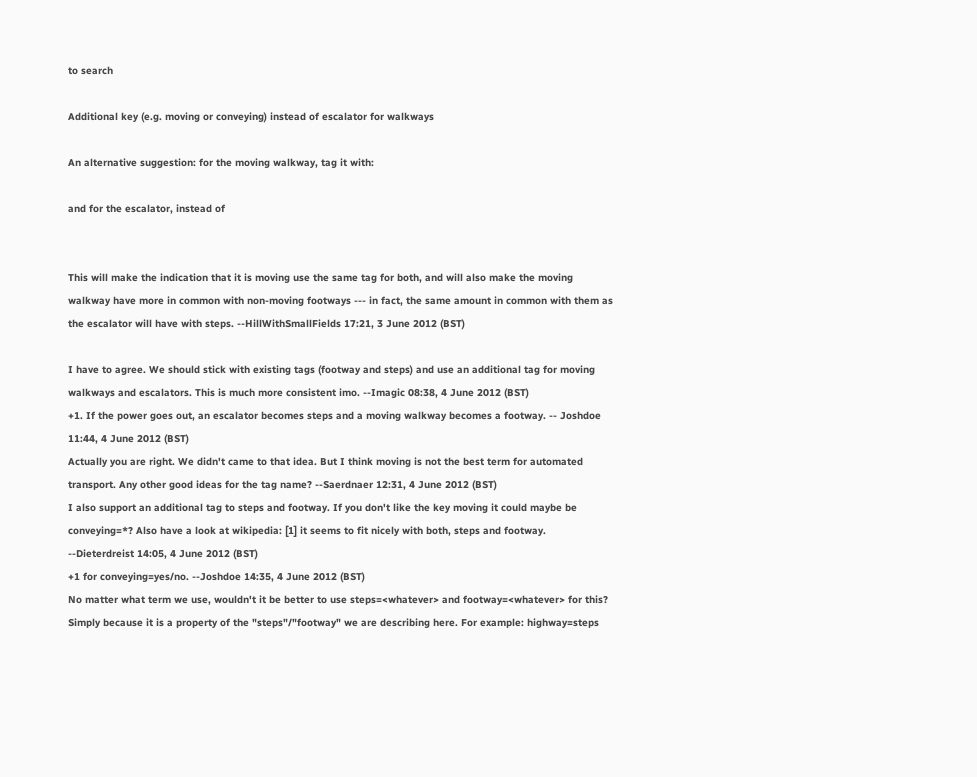to search

Additional key (e.g. moving or conveying) instead of escalator for walkways

An alternative suggestion: for the moving walkway, tag it with:

and for the escalator, instead of


This will make the indication that it is moving use the same tag for both, and will also make the moving walkway have more in common with non-moving footways --- in fact, the same amount in common with them as the escalator will have with steps. --HillWithSmallFields 17:21, 3 June 2012 (BST)

I have to agree. We should stick with existing tags (footway and steps) and use an additional tag for moving walkways and escalators. This is much more consistent imo. --Imagic 08:38, 4 June 2012 (BST)
+1. If the power goes out, an escalator becomes steps and a moving walkway becomes a footway. -- Joshdoe 11:44, 4 June 2012 (BST)
Actually you are right. We didn't came to that idea. But I think moving is not the best term for automated transport. Any other good ideas for the tag name? --Saerdnaer 12:31, 4 June 2012 (BST)
I also support an additional tag to steps and footway. If you don't like the key moving it could maybe be conveying=*? Also have a look at wikipedia: [1] it seems to fit nicely with both, steps and footway. --Dieterdreist 14:05, 4 June 2012 (BST)
+1 for conveying=yes/no. --Joshdoe 14:35, 4 June 2012 (BST)
No matter what term we use, wouldn't it be better to use steps=<whatever> and footway=<whatever> for this? Simply because it is a property of the "steps"/"footway" we are describing here. For example: highway=steps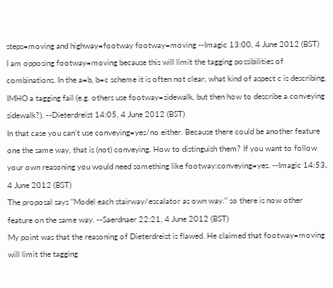steps=moving and highway=footway footway=moving --Imagic 13:00, 4 June 2012 (BST)
I am opposing footway=moving because this will limit the tagging possibilities of combinations. In the a=b, b=c scheme it is often not clear, what kind of aspect c is describing, IMHO a tagging fail (e.g. others use footway=sidewalk, but then how to describe a conveying sidewalk?). --Dieterdreist 14:05, 4 June 2012 (BST)
In that case you can't use conveying=yes/no either. Because there could be another feature one the same way, that is (not) conveying. How to distinguish them? If you want to follow your own reasoning you would need something like footway:conveying=yes. --Imagic 14:53, 4 June 2012 (BST)
The proposal says "Model each stairway/escalator as own way." so there is now other feature on the same way. --Saerdnaer 22:21, 4 June 2012 (BST)
My point was that the reasoning of Dieterdreist is flawed. He claimed that footway=moving will limit the tagging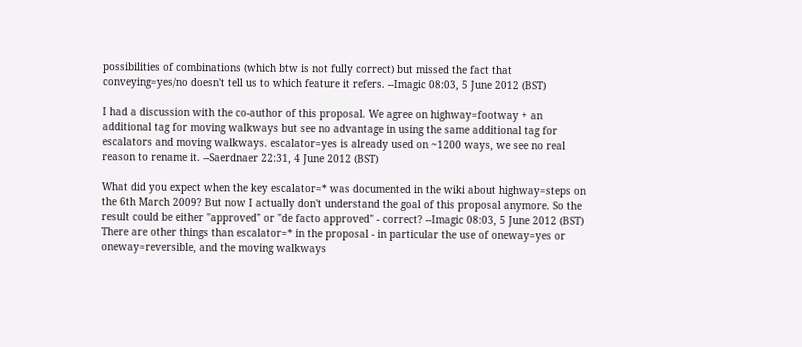possibilities of combinations (which btw is not fully correct) but missed the fact that conveying=yes/no doesn't tell us to which feature it refers. --Imagic 08:03, 5 June 2012 (BST)

I had a discussion with the co-author of this proposal. We agree on highway=footway + an additional tag for moving walkways but see no advantage in using the same additional tag for escalators and moving walkways. escalator=yes is already used on ~1200 ways, we see no real reason to rename it. --Saerdnaer 22:31, 4 June 2012 (BST)

What did you expect when the key escalator=* was documented in the wiki about highway=steps on the 6th March 2009? But now I actually don't understand the goal of this proposal anymore. So the result could be either "approved" or "de facto approved" - correct? --Imagic 08:03, 5 June 2012 (BST)
There are other things than escalator=* in the proposal - in particular the use of oneway=yes or oneway=reversible, and the moving walkways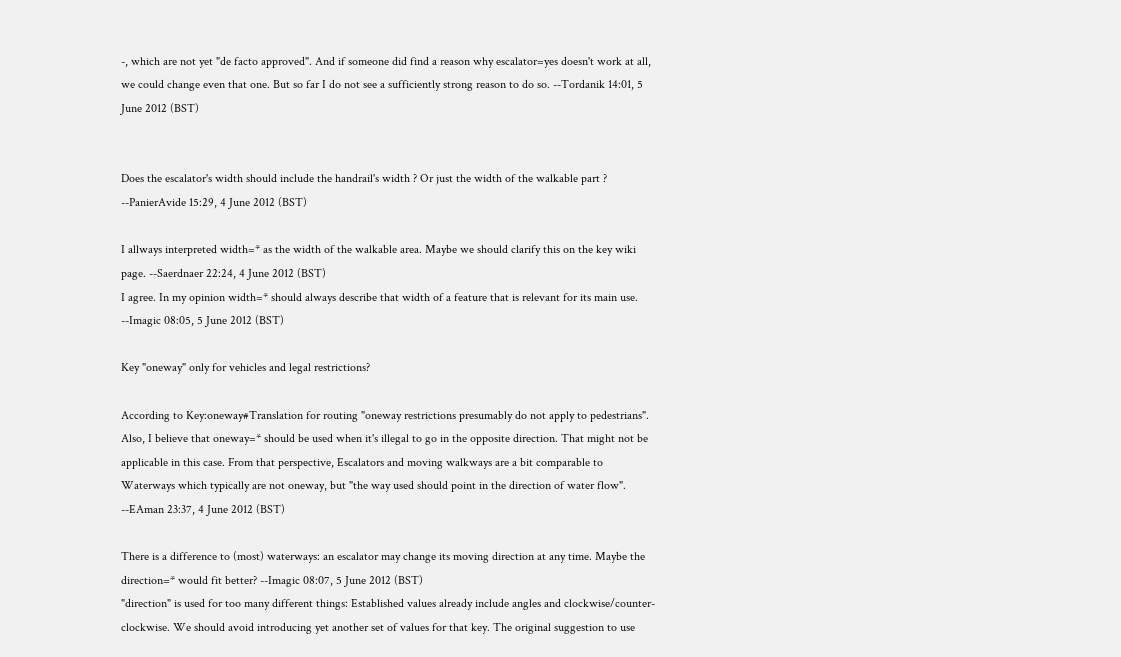-, which are not yet "de facto approved". And if someone did find a reason why escalator=yes doesn't work at all, we could change even that one. But so far I do not see a sufficiently strong reason to do so. --Tordanik 14:01, 5 June 2012 (BST)


Does the escalator's width should include the handrail's width ? Or just the width of the walkable part ? --PanierAvide 15:29, 4 June 2012 (BST)

I allways interpreted width=* as the width of the walkable area. Maybe we should clarify this on the key wiki page. --Saerdnaer 22:24, 4 June 2012 (BST)
I agree. In my opinion width=* should always describe that width of a feature that is relevant for its main use. --Imagic 08:05, 5 June 2012 (BST)

Key "oneway" only for vehicles and legal restrictions?

According to Key:oneway#Translation for routing "oneway restrictions presumably do not apply to pedestrians". Also, I believe that oneway=* should be used when it's illegal to go in the opposite direction. That might not be applicable in this case. From that perspective, Escalators and moving walkways are a bit comparable to Waterways which typically are not oneway, but "the way used should point in the direction of water flow". --EAman 23:37, 4 June 2012 (BST)

There is a difference to (most) waterways: an escalator may change its moving direction at any time. Maybe the direction=* would fit better? --Imagic 08:07, 5 June 2012 (BST)
"direction" is used for too many different things: Established values already include angles and clockwise/counter-clockwise. We should avoid introducing yet another set of values for that key. The original suggestion to use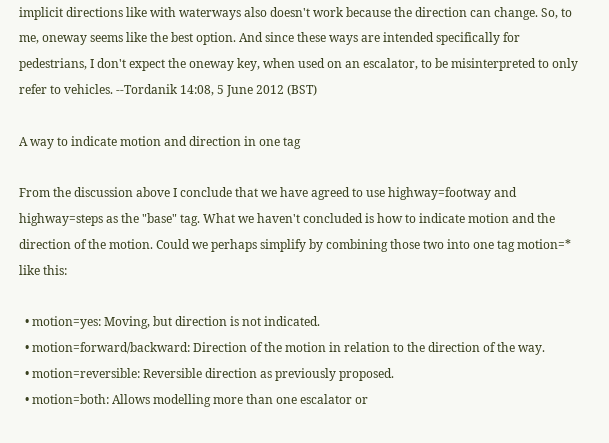implicit directions like with waterways also doesn't work because the direction can change. So, to me, oneway seems like the best option. And since these ways are intended specifically for pedestrians, I don't expect the oneway key, when used on an escalator, to be misinterpreted to only refer to vehicles. --Tordanik 14:08, 5 June 2012 (BST)

A way to indicate motion and direction in one tag

From the discussion above I conclude that we have agreed to use highway=footway and highway=steps as the "base" tag. What we haven't concluded is how to indicate motion and the direction of the motion. Could we perhaps simplify by combining those two into one tag motion=* like this:

  • motion=yes: Moving, but direction is not indicated.
  • motion=forward/backward: Direction of the motion in relation to the direction of the way.
  • motion=reversible: Reversible direction as previously proposed.
  • motion=both: Allows modelling more than one escalator or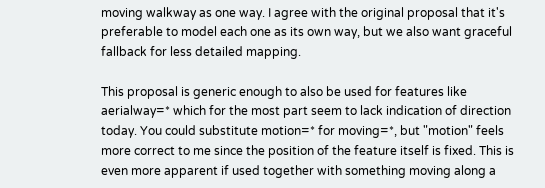moving walkway as one way. I agree with the original proposal that it's preferable to model each one as its own way, but we also want graceful fallback for less detailed mapping.

This proposal is generic enough to also be used for features like aerialway=* which for the most part seem to lack indication of direction today. You could substitute motion=* for moving=*, but "motion" feels more correct to me since the position of the feature itself is fixed. This is even more apparent if used together with something moving along a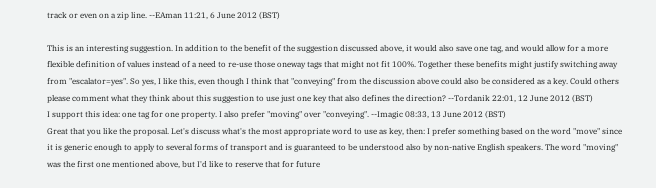track or even on a zip line. --EAman 11:21, 6 June 2012 (BST)

This is an interesting suggestion. In addition to the benefit of the suggestion discussed above, it would also save one tag, and would allow for a more flexible definition of values instead of a need to re-use those oneway tags that might not fit 100%. Together these benefits might justify switching away from "escalator=yes". So yes, I like this, even though I think that "conveying" from the discussion above could also be considered as a key. Could others please comment what they think about this suggestion to use just one key that also defines the direction? --Tordanik 22:01, 12 June 2012 (BST)
I support this idea: one tag for one property. I also prefer "moving" over "conveying". --Imagic 08:33, 13 June 2012 (BST)
Great that you like the proposal. Let's discuss what's the most appropriate word to use as key, then: I prefer something based on the word "move" since it is generic enough to apply to several forms of transport and is guaranteed to be understood also by non-native English speakers. The word "moving" was the first one mentioned above, but I'd like to reserve that for future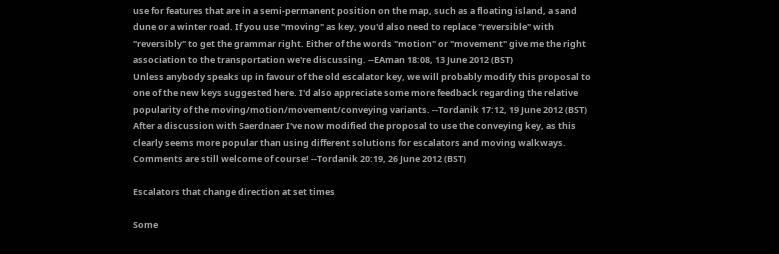use for features that are in a semi-permanent position on the map, such as a floating island, a sand dune or a winter road. If you use "moving" as key, you'd also need to replace "reversible" with "reversibly" to get the grammar right. Either of the words "motion" or "movement" give me the right association to the transportation we're discussing. --EAman 18:08, 13 June 2012 (BST)
Unless anybody speaks up in favour of the old escalator key, we will probably modify this proposal to one of the new keys suggested here. I'd also appreciate some more feedback regarding the relative popularity of the moving/motion/movement/conveying variants. --Tordanik 17:12, 19 June 2012 (BST)
After a discussion with Saerdnaer I've now modified the proposal to use the conveying key, as this clearly seems more popular than using different solutions for escalators and moving walkways. Comments are still welcome of course! --Tordanik 20:19, 26 June 2012 (BST)

Escalators that change direction at set times

Some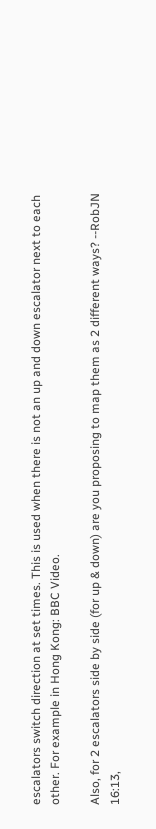escalators switch direction at set times. This is used when there is not an up and down escalator next to each other. For example in Hong Kong: BBC Video.

Also, for 2 escalators side by side (for up & down) are you proposing to map them as 2 different ways? --RobJN 16:13,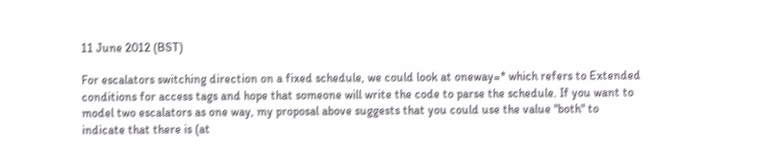11 June 2012 (BST)

For escalators switching direction on a fixed schedule, we could look at oneway=* which refers to Extended conditions for access tags and hope that someone will write the code to parse the schedule. If you want to model two escalators as one way, my proposal above suggests that you could use the value "both" to indicate that there is (at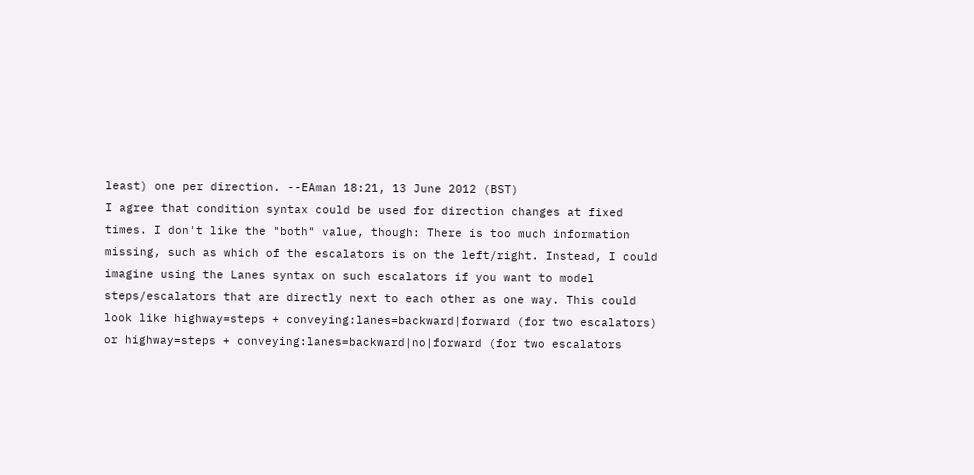least) one per direction. --EAman 18:21, 13 June 2012 (BST)
I agree that condition syntax could be used for direction changes at fixed times. I don't like the "both" value, though: There is too much information missing, such as which of the escalators is on the left/right. Instead, I could imagine using the Lanes syntax on such escalators if you want to model steps/escalators that are directly next to each other as one way. This could look like highway=steps + conveying:lanes=backward|forward (for two escalators) or highway=steps + conveying:lanes=backward|no|forward (for two escalators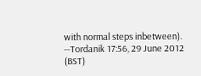with normal steps inbetween). --Tordanik 17:56, 29 June 2012 (BST)